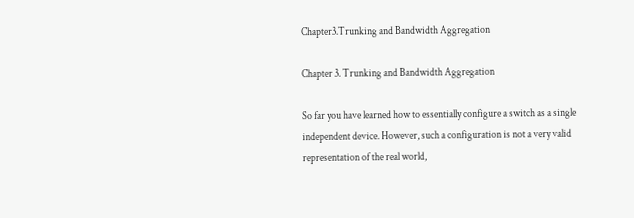Chapter3.Trunking and Bandwidth Aggregation

Chapter 3. Trunking and Bandwidth Aggregation

So far you have learned how to essentially configure a switch as a single independent device. However, such a configuration is not a very valid representation of the real world,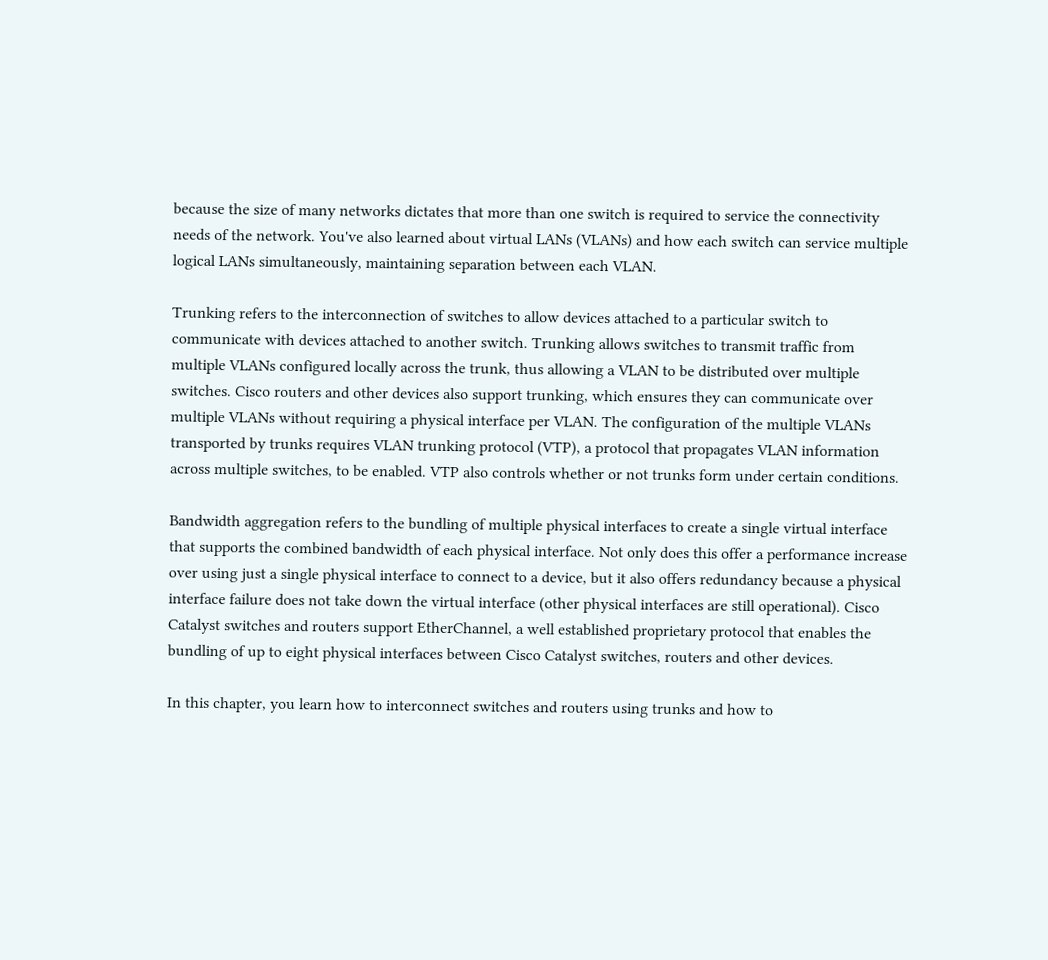because the size of many networks dictates that more than one switch is required to service the connectivity needs of the network. You've also learned about virtual LANs (VLANs) and how each switch can service multiple logical LANs simultaneously, maintaining separation between each VLAN.

Trunking refers to the interconnection of switches to allow devices attached to a particular switch to communicate with devices attached to another switch. Trunking allows switches to transmit traffic from multiple VLANs configured locally across the trunk, thus allowing a VLAN to be distributed over multiple switches. Cisco routers and other devices also support trunking, which ensures they can communicate over multiple VLANs without requiring a physical interface per VLAN. The configuration of the multiple VLANs transported by trunks requires VLAN trunking protocol (VTP), a protocol that propagates VLAN information across multiple switches, to be enabled. VTP also controls whether or not trunks form under certain conditions.

Bandwidth aggregation refers to the bundling of multiple physical interfaces to create a single virtual interface that supports the combined bandwidth of each physical interface. Not only does this offer a performance increase over using just a single physical interface to connect to a device, but it also offers redundancy because a physical interface failure does not take down the virtual interface (other physical interfaces are still operational). Cisco Catalyst switches and routers support EtherChannel, a well established proprietary protocol that enables the bundling of up to eight physical interfaces between Cisco Catalyst switches, routers and other devices.

In this chapter, you learn how to interconnect switches and routers using trunks and how to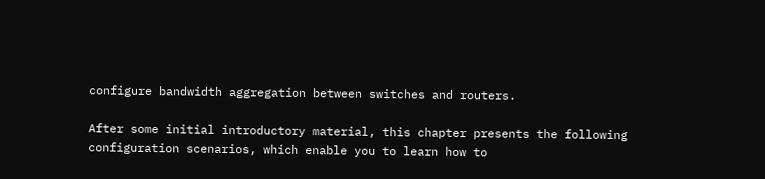configure bandwidth aggregation between switches and routers.

After some initial introductory material, this chapter presents the following configuration scenarios, which enable you to learn how to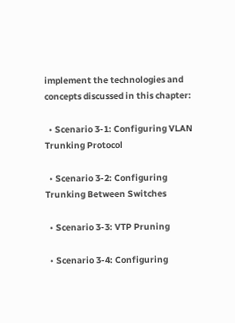implement the technologies and concepts discussed in this chapter:

  • Scenario 3-1: Configuring VLAN Trunking Protocol

  • Scenario 3-2: Configuring Trunking Between Switches

  • Scenario 3-3: VTP Pruning

  • Scenario 3-4: Configuring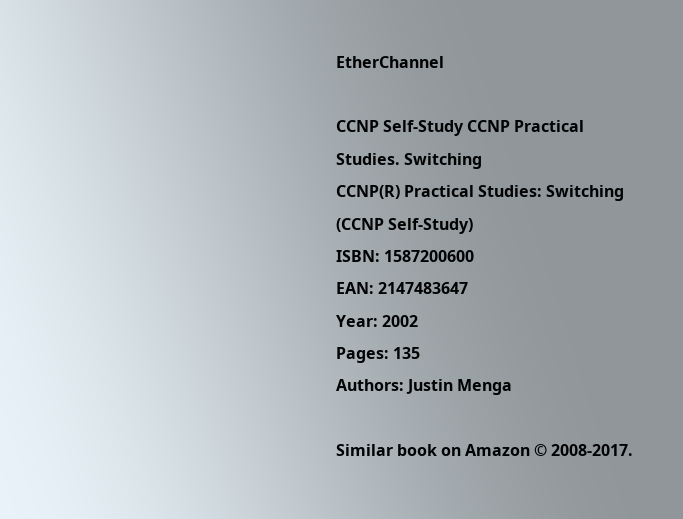EtherChannel

CCNP Self-Study CCNP Practical Studies. Switching
CCNP(R) Practical Studies: Switching (CCNP Self-Study)
ISBN: 1587200600
EAN: 2147483647
Year: 2002
Pages: 135
Authors: Justin Menga

Similar book on Amazon © 2008-2017.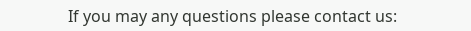If you may any questions please contact us: